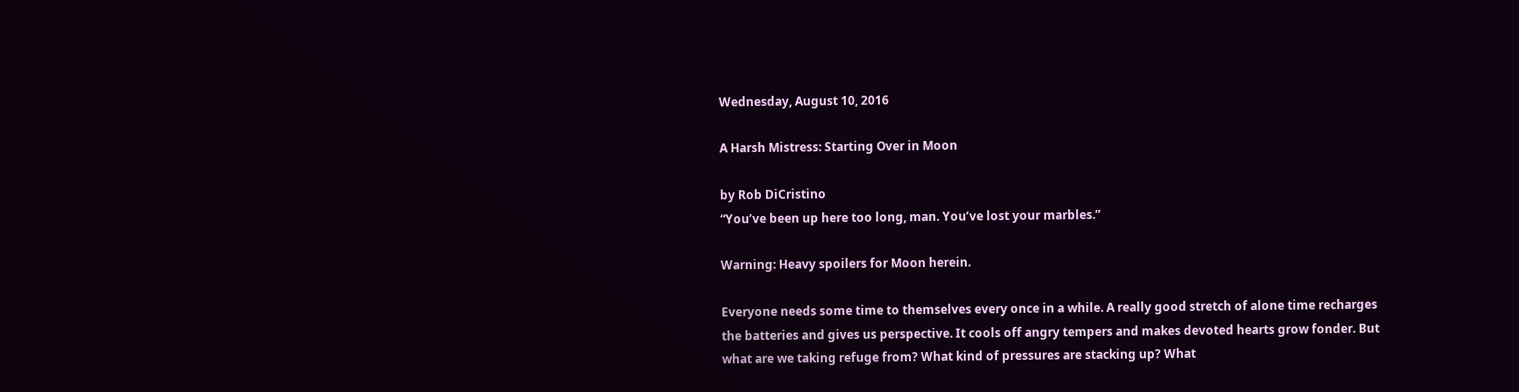Wednesday, August 10, 2016

A Harsh Mistress: Starting Over in Moon

by Rob DiCristino
“You’ve been up here too long, man. You’ve lost your marbles.”

Warning: Heavy spoilers for Moon herein.

Everyone needs some time to themselves every once in a while. A really good stretch of alone time recharges the batteries and gives us perspective. It cools off angry tempers and makes devoted hearts grow fonder. But what are we taking refuge from? What kind of pressures are stacking up? What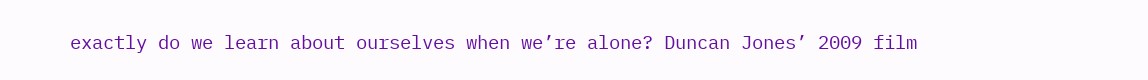exactly do we learn about ourselves when we’re alone? Duncan Jones’ 2009 film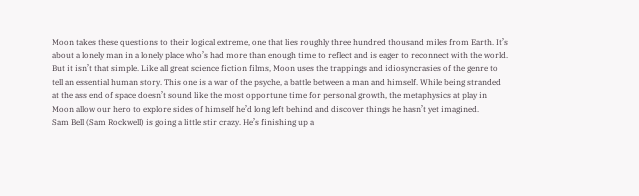Moon takes these questions to their logical extreme, one that lies roughly three hundred thousand miles from Earth. It’s about a lonely man in a lonely place who’s had more than enough time to reflect and is eager to reconnect with the world. But it isn’t that simple. Like all great science fiction films, Moon uses the trappings and idiosyncrasies of the genre to tell an essential human story. This one is a war of the psyche, a battle between a man and himself. While being stranded at the ass end of space doesn’t sound like the most opportune time for personal growth, the metaphysics at play in Moon allow our hero to explore sides of himself he’d long left behind and discover things he hasn’t yet imagined.
Sam Bell (Sam Rockwell) is going a little stir crazy. He’s finishing up a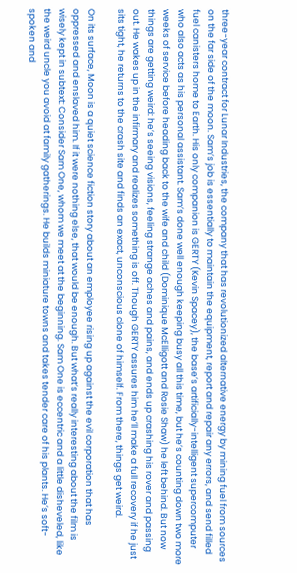three-year contract for Lunar Industries, the company that has revolutionized alternative energy by mining fuel from sources on the far side of the moon. Sam’s job is essentially to maintain the equipment, report and repair any errors, and send filled fuel canisters home to Earth. His only companion is GERTY (Kevin Spacey), the base’s artificially-intelligent supercomputer who also acts as his personal assistant. Sam’s done well enough keeping busy all this time, but he’s counting down two more weeks of service before heading back to the wife and child (Dominique McElligott and Rosie Shaw) he left behind. But now things are getting weird: he’s seeing visions, feeling strange aches and pains, and ends up crashing his rover and passing out. He wakes up in the infirmary and realizes something is off. Though GERTY assures him he’ll make a full recovery if he just sits tight, he returns to the crash site and finds an exact, unconscious clone of himself. From there, things get weird.

On its surface, Moon is a quiet science fiction story about an employee rising up against the evil corporation that has oppressed and enslaved him. If it were nothing else, that would be enough. But what’s really interesting about the film is wisely kept in subtext: Consider Sam One, whom we meet at the beginning. Sam One is eccentric and a little disheveled, like the weird uncle you avoid at family gatherings. He builds miniature towns and takes tender care of his plants. He’s soft-spoken and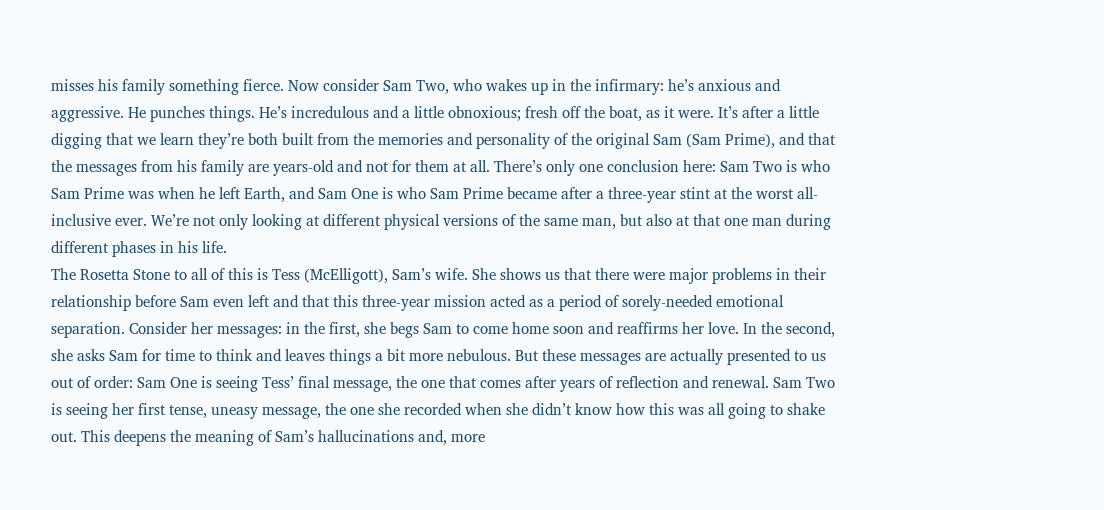misses his family something fierce. Now consider Sam Two, who wakes up in the infirmary: he’s anxious and aggressive. He punches things. He’s incredulous and a little obnoxious; fresh off the boat, as it were. It’s after a little digging that we learn they’re both built from the memories and personality of the original Sam (Sam Prime), and that the messages from his family are years-old and not for them at all. There’s only one conclusion here: Sam Two is who Sam Prime was when he left Earth, and Sam One is who Sam Prime became after a three-year stint at the worst all-inclusive ever. We’re not only looking at different physical versions of the same man, but also at that one man during different phases in his life.
The Rosetta Stone to all of this is Tess (McElligott), Sam’s wife. She shows us that there were major problems in their relationship before Sam even left and that this three-year mission acted as a period of sorely-needed emotional separation. Consider her messages: in the first, she begs Sam to come home soon and reaffirms her love. In the second, she asks Sam for time to think and leaves things a bit more nebulous. But these messages are actually presented to us out of order: Sam One is seeing Tess’ final message, the one that comes after years of reflection and renewal. Sam Two is seeing her first tense, uneasy message, the one she recorded when she didn’t know how this was all going to shake out. This deepens the meaning of Sam’s hallucinations and, more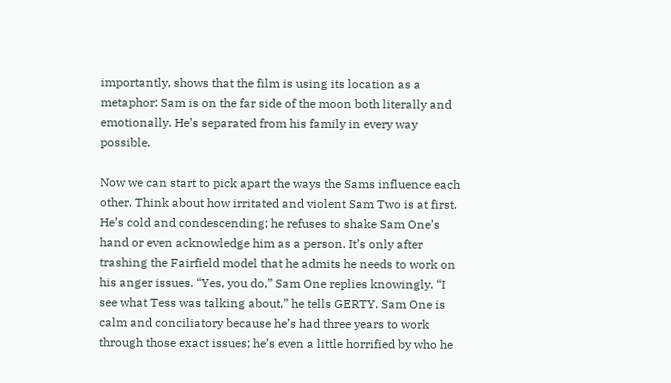importantly, shows that the film is using its location as a metaphor: Sam is on the far side of the moon both literally and emotionally. He’s separated from his family in every way possible.

Now we can start to pick apart the ways the Sams influence each other. Think about how irritated and violent Sam Two is at first. He’s cold and condescending; he refuses to shake Sam One’s hand or even acknowledge him as a person. It’s only after trashing the Fairfield model that he admits he needs to work on his anger issues. “Yes, you do,” Sam One replies knowingly. “I see what Tess was talking about,” he tells GERTY. Sam One is calm and conciliatory because he’s had three years to work through those exact issues; he’s even a little horrified by who he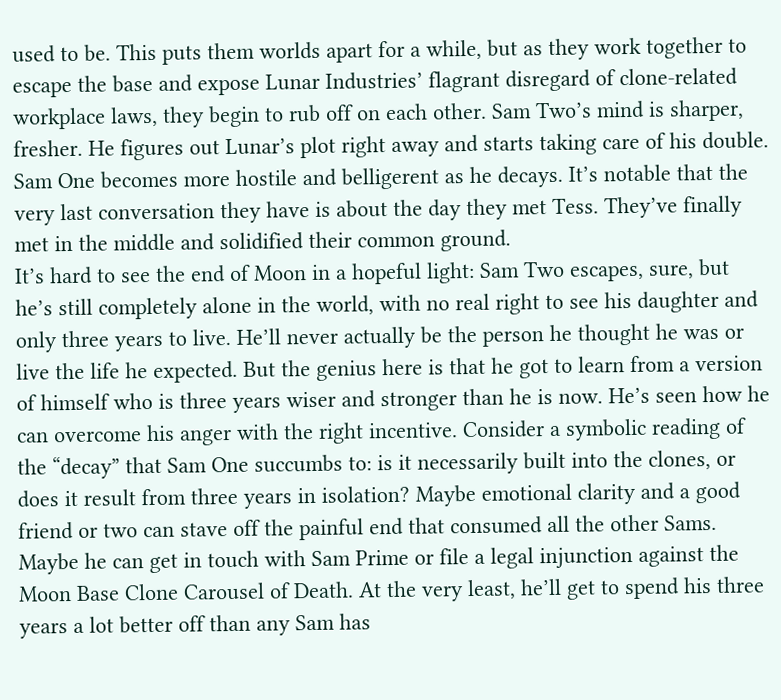used to be. This puts them worlds apart for a while, but as they work together to escape the base and expose Lunar Industries’ flagrant disregard of clone-related workplace laws, they begin to rub off on each other. Sam Two’s mind is sharper, fresher. He figures out Lunar’s plot right away and starts taking care of his double. Sam One becomes more hostile and belligerent as he decays. It’s notable that the very last conversation they have is about the day they met Tess. They’ve finally met in the middle and solidified their common ground.
It’s hard to see the end of Moon in a hopeful light: Sam Two escapes, sure, but he’s still completely alone in the world, with no real right to see his daughter and only three years to live. He’ll never actually be the person he thought he was or live the life he expected. But the genius here is that he got to learn from a version of himself who is three years wiser and stronger than he is now. He’s seen how he can overcome his anger with the right incentive. Consider a symbolic reading of the “decay” that Sam One succumbs to: is it necessarily built into the clones, or does it result from three years in isolation? Maybe emotional clarity and a good friend or two can stave off the painful end that consumed all the other Sams. Maybe he can get in touch with Sam Prime or file a legal injunction against the Moon Base Clone Carousel of Death. At the very least, he’ll get to spend his three years a lot better off than any Sam has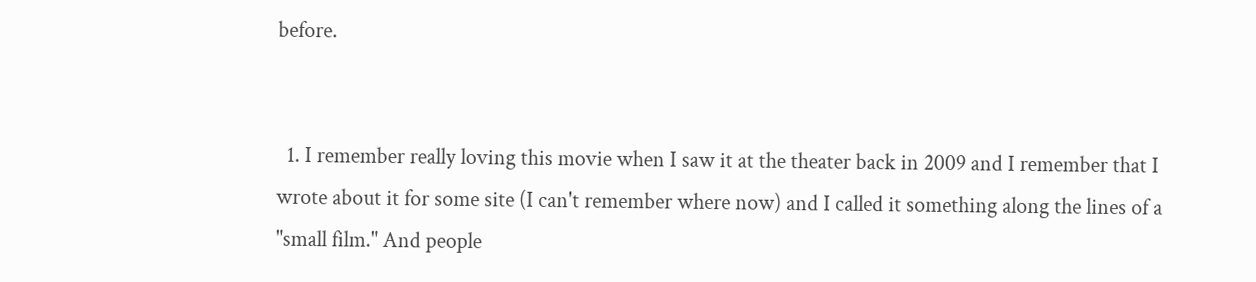before.


  1. I remember really loving this movie when I saw it at the theater back in 2009 and I remember that I wrote about it for some site (I can't remember where now) and I called it something along the lines of a "small film." And people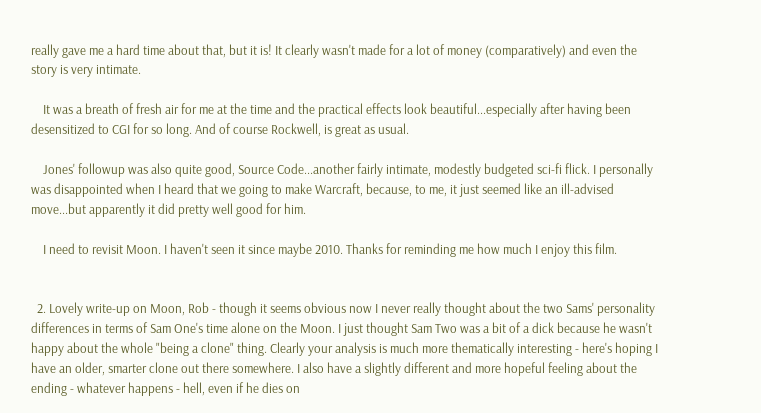really gave me a hard time about that, but it is! It clearly wasn't made for a lot of money (comparatively) and even the story is very intimate.

    It was a breath of fresh air for me at the time and the practical effects look beautiful...especially after having been desensitized to CGI for so long. And of course Rockwell, is great as usual.

    Jones' followup was also quite good, Source Code...another fairly intimate, modestly budgeted sci-fi flick. I personally was disappointed when I heard that we going to make Warcraft, because, to me, it just seemed like an ill-advised move...but apparently it did pretty well good for him.

    I need to revisit Moon. I haven't seen it since maybe 2010. Thanks for reminding me how much I enjoy this film.


  2. Lovely write-up on Moon, Rob - though it seems obvious now I never really thought about the two Sams' personality differences in terms of Sam One's time alone on the Moon. I just thought Sam Two was a bit of a dick because he wasn't happy about the whole "being a clone" thing. Clearly your analysis is much more thematically interesting - here's hoping I have an older, smarter clone out there somewhere. I also have a slightly different and more hopeful feeling about the ending - whatever happens - hell, even if he dies on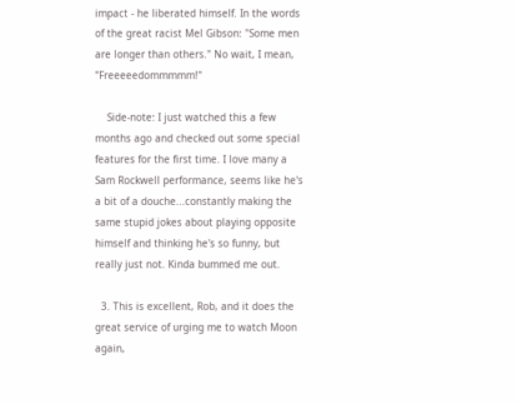impact - he liberated himself. In the words of the great racist Mel Gibson: "Some men are longer than others." No wait, I mean, "Freeeeedommmmm!"

    Side-note: I just watched this a few months ago and checked out some special features for the first time. I love many a Sam Rockwell performance, seems like he's a bit of a douche...constantly making the same stupid jokes about playing opposite himself and thinking he's so funny, but really just not. Kinda bummed me out.

  3. This is excellent, Rob, and it does the great service of urging me to watch Moon again,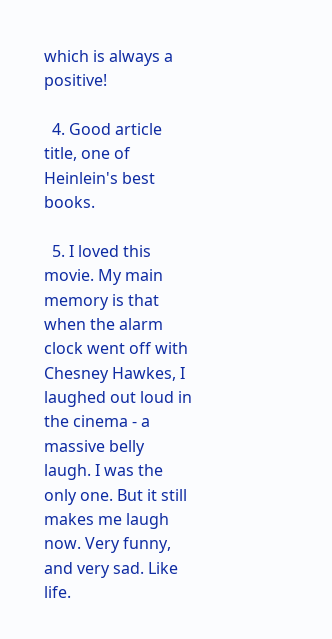which is always a positive!

  4. Good article title, one of Heinlein's best books.

  5. I loved this movie. My main memory is that when the alarm clock went off with Chesney Hawkes, I laughed out loud in the cinema - a massive belly laugh. I was the only one. But it still makes me laugh now. Very funny, and very sad. Like life.